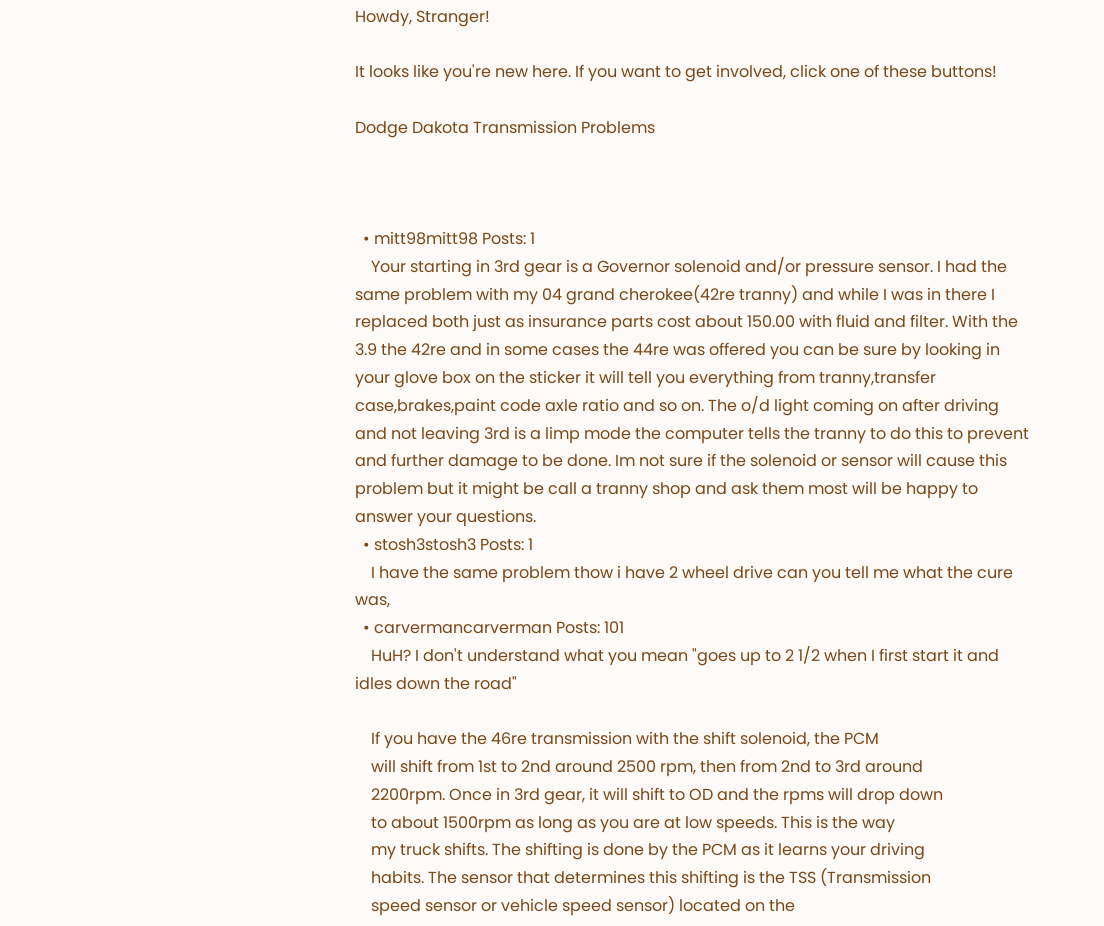Howdy, Stranger!

It looks like you're new here. If you want to get involved, click one of these buttons!

Dodge Dakota Transmission Problems



  • mitt98mitt98 Posts: 1
    Your starting in 3rd gear is a Governor solenoid and/or pressure sensor. I had the same problem with my 04 grand cherokee(42re tranny) and while I was in there I replaced both just as insurance parts cost about 150.00 with fluid and filter. With the 3.9 the 42re and in some cases the 44re was offered you can be sure by looking in your glove box on the sticker it will tell you everything from tranny,transfer case,brakes,paint code axle ratio and so on. The o/d light coming on after driving and not leaving 3rd is a limp mode the computer tells the tranny to do this to prevent and further damage to be done. Im not sure if the solenoid or sensor will cause this problem but it might be call a tranny shop and ask them most will be happy to answer your questions.
  • stosh3stosh3 Posts: 1
    I have the same problem thow i have 2 wheel drive can you tell me what the cure was,
  • carvermancarverman Posts: 101
    HuH? I don't understand what you mean "goes up to 2 1/2 when I first start it and idles down the road"

    If you have the 46re transmission with the shift solenoid, the PCM
    will shift from 1st to 2nd around 2500 rpm, then from 2nd to 3rd around
    2200rpm. Once in 3rd gear, it will shift to OD and the rpms will drop down
    to about 1500rpm as long as you are at low speeds. This is the way
    my truck shifts. The shifting is done by the PCM as it learns your driving
    habits. The sensor that determines this shifting is the TSS (Transmission
    speed sensor or vehicle speed sensor) located on the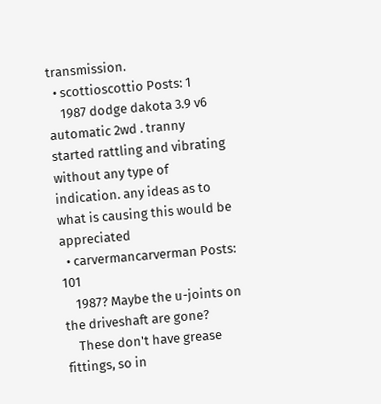transmission.
  • scottioscottio Posts: 1
    1987 dodge dakota 3.9 v6 automatic 2wd . tranny started rattling and vibrating without any type of indication. any ideas as to what is causing this would be appreciated
  • carvermancarverman Posts: 101
    1987? Maybe the u-joints on the driveshaft are gone?
    These don't have grease fittings, so in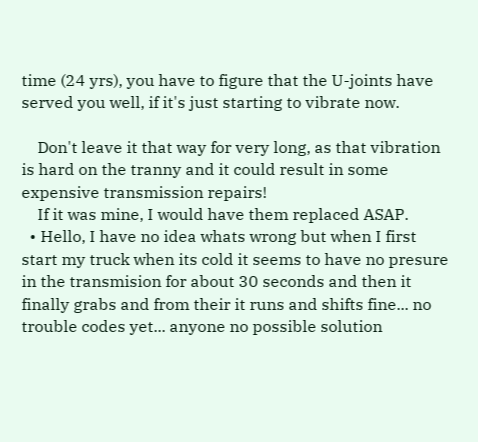time (24 yrs), you have to figure that the U-joints have served you well, if it's just starting to vibrate now.

    Don't leave it that way for very long, as that vibration is hard on the tranny and it could result in some expensive transmission repairs!
    If it was mine, I would have them replaced ASAP.
  • Hello, I have no idea whats wrong but when I first start my truck when its cold it seems to have no presure in the transmision for about 30 seconds and then it finally grabs and from their it runs and shifts fine... no trouble codes yet... anyone no possible solution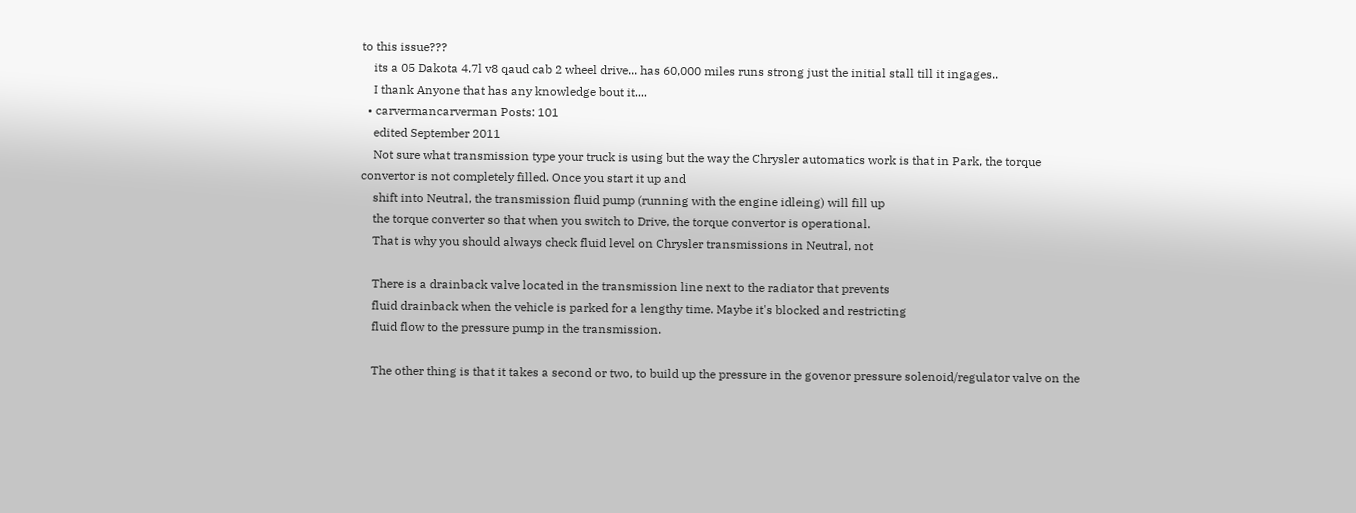to this issue???
    its a 05 Dakota 4.7l v8 qaud cab 2 wheel drive... has 60,000 miles runs strong just the initial stall till it ingages..
    I thank Anyone that has any knowledge bout it....
  • carvermancarverman Posts: 101
    edited September 2011
    Not sure what transmission type your truck is using but the way the Chrysler automatics work is that in Park, the torque convertor is not completely filled. Once you start it up and
    shift into Neutral, the transmission fluid pump (running with the engine idleing) will fill up
    the torque converter so that when you switch to Drive, the torque convertor is operational.
    That is why you should always check fluid level on Chrysler transmissions in Neutral, not

    There is a drainback valve located in the transmission line next to the radiator that prevents
    fluid drainback when the vehicle is parked for a lengthy time. Maybe it's blocked and restricting
    fluid flow to the pressure pump in the transmission.

    The other thing is that it takes a second or two, to build up the pressure in the govenor pressure solenoid/regulator valve on the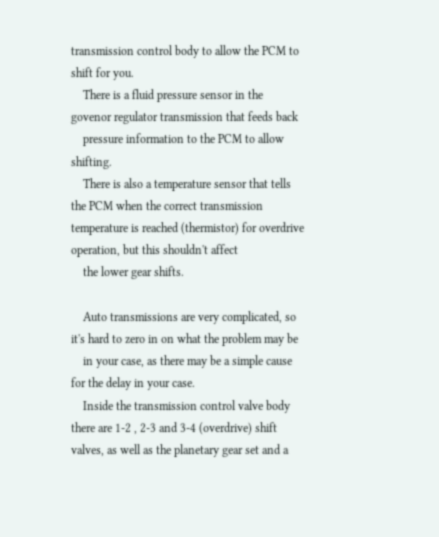transmission control body to allow the PCM to shift for you.
    There is a fluid pressure sensor in the govenor regulator transmission that feeds back
    pressure information to the PCM to allow shifting.
    There is also a temperature sensor that tells the PCM when the correct transmission temperature is reached (thermistor) for overdrive operation, but this shouldn't affect
    the lower gear shifts.

    Auto transmissions are very complicated, so it's hard to zero in on what the problem may be
    in your case, as there may be a simple cause for the delay in your case.
    Inside the transmission control valve body there are 1-2 , 2-3 and 3-4 (overdrive) shift valves, as well as the planetary gear set and a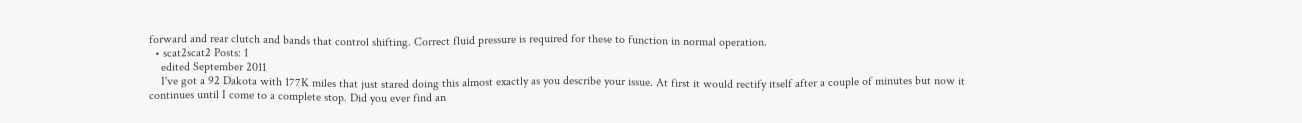forward and rear clutch and bands that control shifting. Correct fluid pressure is required for these to function in normal operation.
  • scat2scat2 Posts: 1
    edited September 2011
    I've got a 92 Dakota with 177K miles that just stared doing this almost exactly as you describe your issue. At first it would rectify itself after a couple of minutes but now it continues until I come to a complete stop. Did you ever find an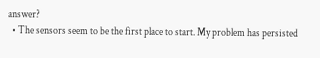answer?
  • The sensors seem to be the first place to start. My problem has persisted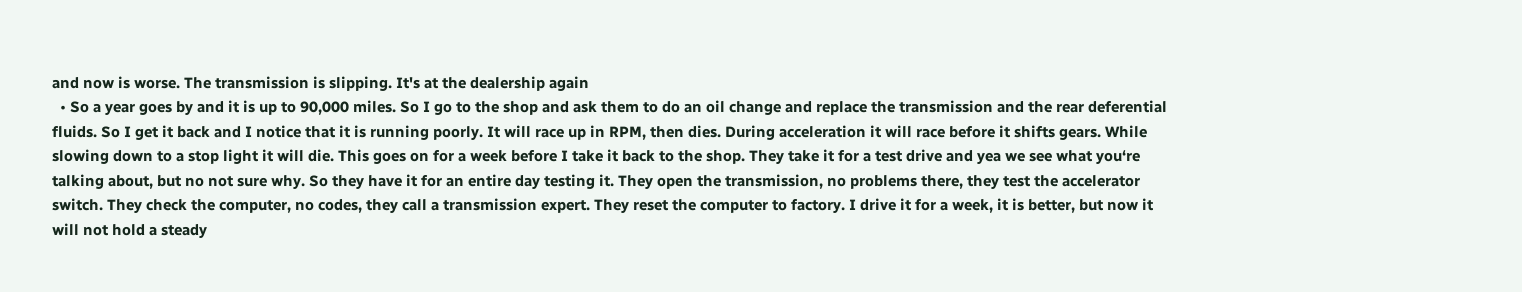and now is worse. The transmission is slipping. It's at the dealership again
  • So a year goes by and it is up to 90,000 miles. So I go to the shop and ask them to do an oil change and replace the transmission and the rear deferential fluids. So I get it back and I notice that it is running poorly. It will race up in RPM, then dies. During acceleration it will race before it shifts gears. While slowing down to a stop light it will die. This goes on for a week before I take it back to the shop. They take it for a test drive and yea we see what you‘re talking about, but no not sure why. So they have it for an entire day testing it. They open the transmission, no problems there, they test the accelerator switch. They check the computer, no codes, they call a transmission expert. They reset the computer to factory. I drive it for a week, it is better, but now it will not hold a steady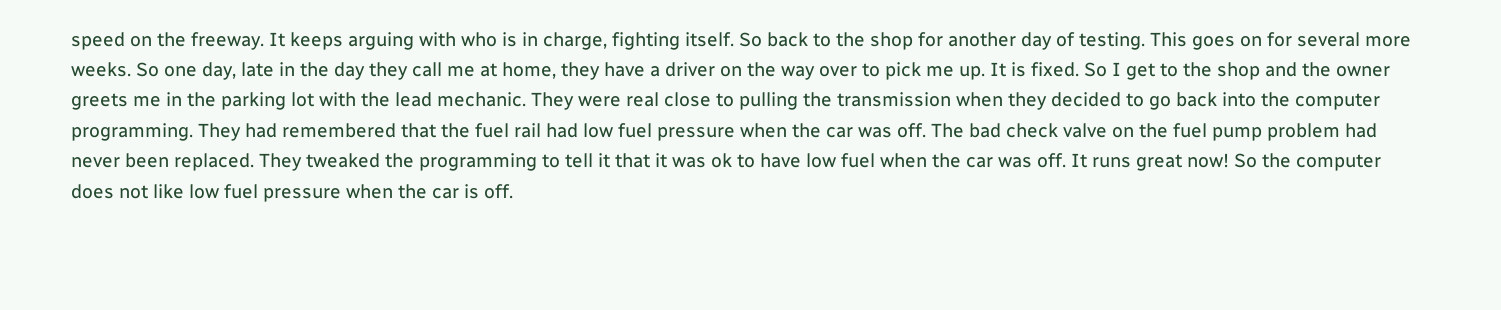speed on the freeway. It keeps arguing with who is in charge, fighting itself. So back to the shop for another day of testing. This goes on for several more weeks. So one day, late in the day they call me at home, they have a driver on the way over to pick me up. It is fixed. So I get to the shop and the owner greets me in the parking lot with the lead mechanic. They were real close to pulling the transmission when they decided to go back into the computer programming. They had remembered that the fuel rail had low fuel pressure when the car was off. The bad check valve on the fuel pump problem had never been replaced. They tweaked the programming to tell it that it was ok to have low fuel when the car was off. It runs great now! So the computer does not like low fuel pressure when the car is off.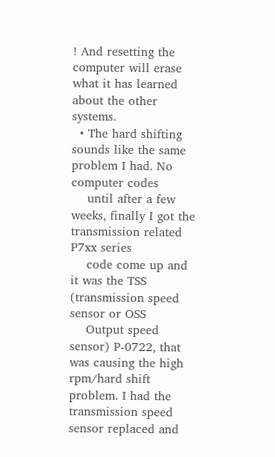! And resetting the computer will erase what it has learned about the other systems.
  • The hard shifting sounds like the same problem I had. No computer codes
    until after a few weeks, finally I got the transmission related P7xx series
    code come up and it was the TSS (transmission speed sensor or OSS
    Output speed sensor) P-0722, that was causing the high rpm/hard shift problem. I had the transmission speed sensor replaced and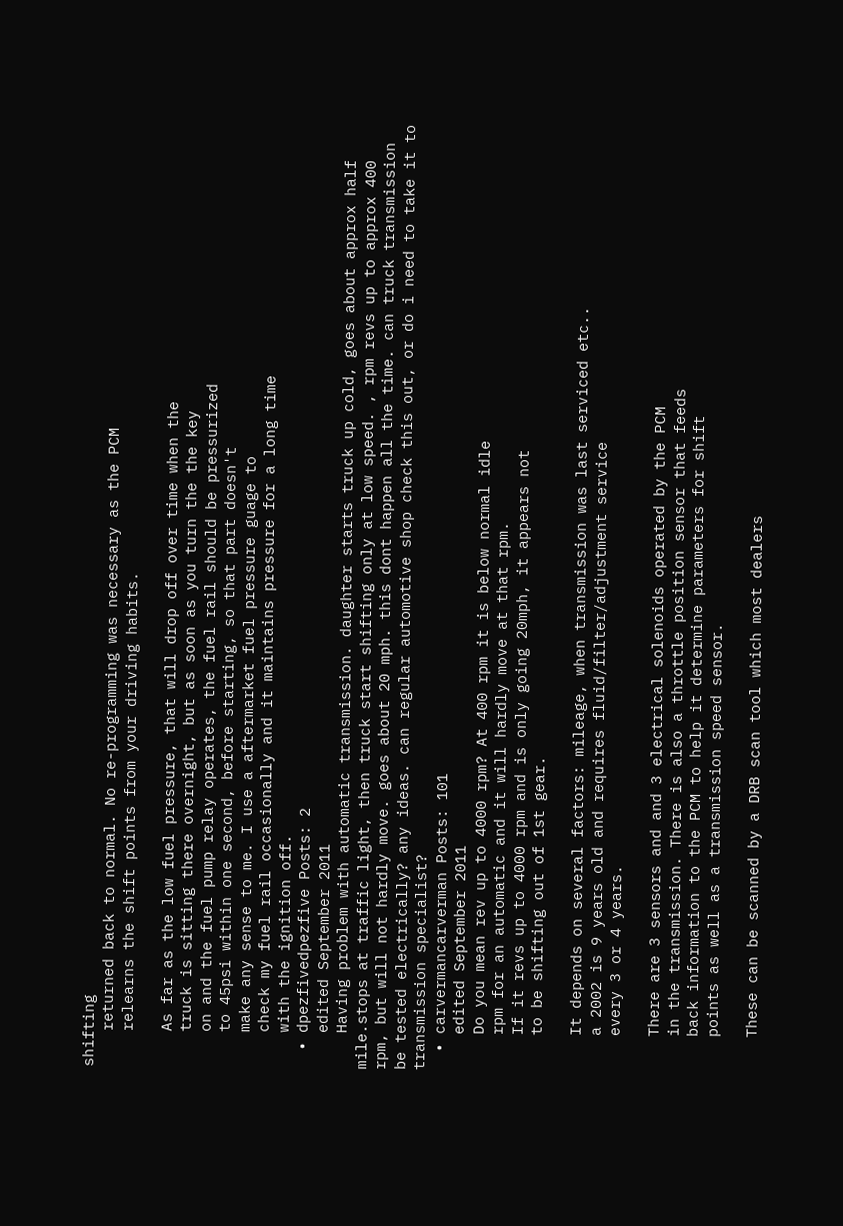shifting
    returned back to normal. No re-programming was necessary as the PCM
    relearns the shift points from your driving habits.

    As far as the low fuel pressure, that will drop off over time when the
    truck is sitting there overnight, but as soon as you turn the the key
    on and the fuel pump relay operates, the fuel rail should be pressurized
    to 45psi within one second, before starting, so that part doesn't
    make any sense to me. I use a aftermarket fuel pressure guage to
    check my fuel rail occasionally and it maintains pressure for a long time
    with the ignition off.
  • dpezfivedpezfive Posts: 2
    edited September 2011
    Having problem with automatic transmission. daughter starts truck up cold, goes about approx half mile.stops at traffic light, then truck start shifting only at low speed. , rpm revs up to approx 400 rpm, but will not hardly move. goes about 20 mph. this dont happen all the time. can truck transmission be tested electrically? any ideas. can regular automotive shop check this out, or do i need to take it to transmission specialist?
  • carvermancarverman Posts: 101
    edited September 2011
    Do you mean rev up to 4000 rpm? At 400 rpm it is below normal idle
    rpm for an automatic and it will hardly move at that rpm.
    If it revs up to 4000 rpm and is only going 20mph, it appears not
    to be shifting out of 1st gear.

    It depends on several factors: mileage, when transmission was last serviced etc..
    a 2002 is 9 years old and requires fluid/filter/adjustment service
    every 3 or 4 years.

    There are 3 sensors and and 3 electrical solenoids operated by the PCM
    in the transmission. There is also a throttle position sensor that feeds
    back information to the PCM to help it determine parameters for shift
    points as well as a transmission speed sensor.

    These can be scanned by a DRB scan tool which most dealers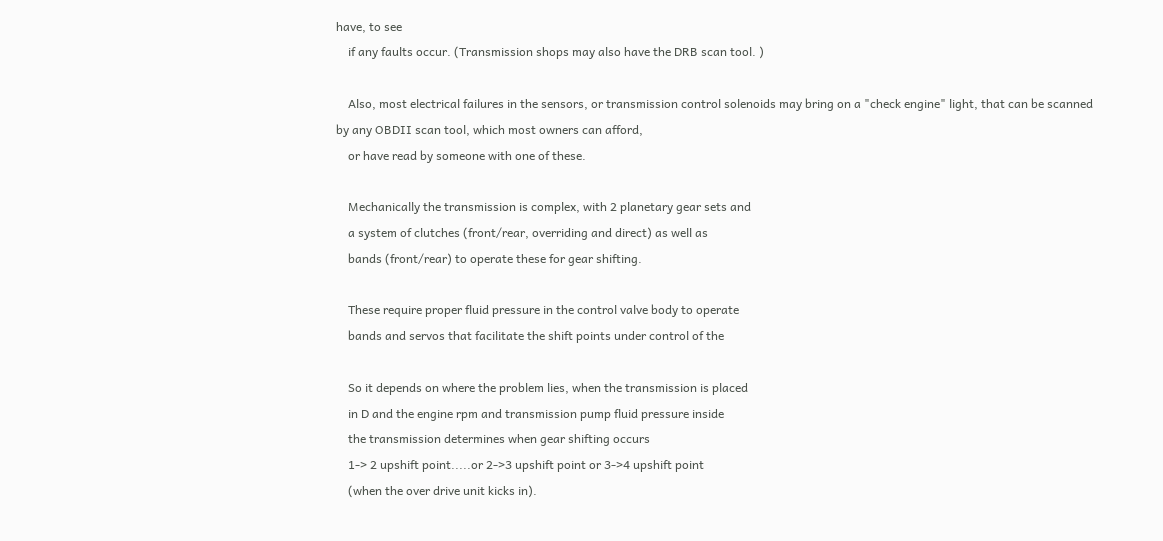have, to see
    if any faults occur. (Transmission shops may also have the DRB scan tool. )

    Also, most electrical failures in the sensors, or transmission control solenoids may bring on a "check engine" light, that can be scanned by any OBDII scan tool, which most owners can afford,
    or have read by someone with one of these.

    Mechanically the transmission is complex, with 2 planetary gear sets and
    a system of clutches (front/rear, overriding and direct) as well as
    bands (front/rear) to operate these for gear shifting.

    These require proper fluid pressure in the control valve body to operate
    bands and servos that facilitate the shift points under control of the

    So it depends on where the problem lies, when the transmission is placed
    in D and the engine rpm and transmission pump fluid pressure inside
    the transmission determines when gear shifting occurs
    1-> 2 upshift point.....or 2->3 upshift point or 3->4 upshift point
    (when the over drive unit kicks in).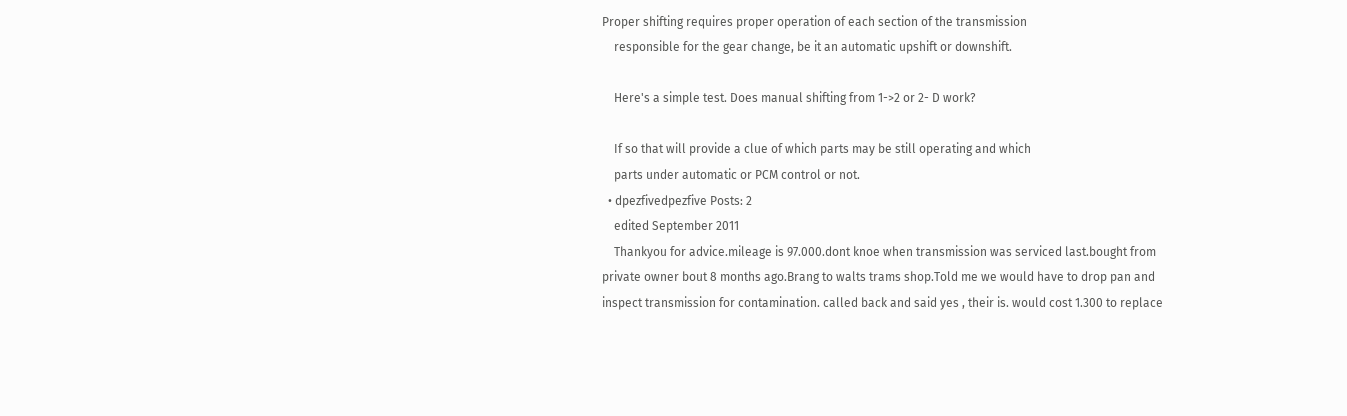Proper shifting requires proper operation of each section of the transmission
    responsible for the gear change, be it an automatic upshift or downshift.

    Here's a simple test. Does manual shifting from 1->2 or 2- D work?

    If so that will provide a clue of which parts may be still operating and which
    parts under automatic or PCM control or not.
  • dpezfivedpezfive Posts: 2
    edited September 2011
    Thankyou for advice.mileage is 97.000.dont knoe when transmission was serviced last.bought from private owner bout 8 months ago.Brang to walts trams shop.Told me we would have to drop pan and inspect transmission for contamination. called back and said yes , their is. would cost 1.300 to replace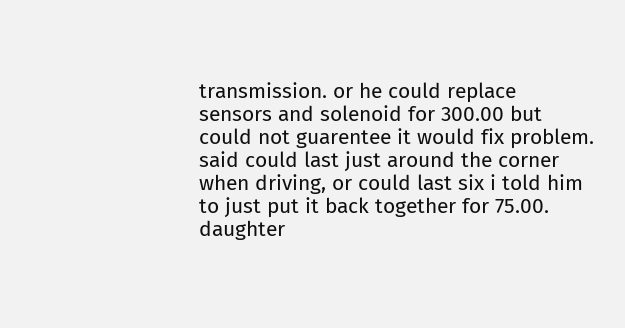transmission. or he could replace sensors and solenoid for 300.00 but could not guarentee it would fix problem. said could last just around the corner when driving, or could last six i told him to just put it back together for 75.00. daughter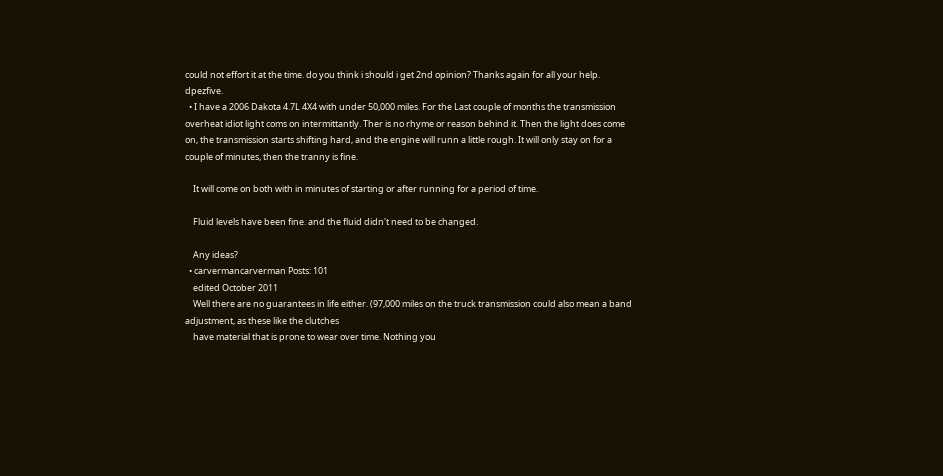could not effort it at the time. do you think i should i get 2nd opinion? Thanks again for all your help. dpezfive.
  • I have a 2006 Dakota 4.7L 4X4 with under 50,000 miles. For the Last couple of months the transmission overheat idiot light coms on intermittantly. Ther is no rhyme or reason behind it. Then the light does come on, the transmission starts shifting hard, and the engine will runn a little rough. It will only stay on for a couple of minutes, then the tranny is fine.

    It will come on both with in minutes of starting or after running for a period of time.

    Fluid levels have been fine. and the fluid didn't need to be changed.

    Any ideas?
  • carvermancarverman Posts: 101
    edited October 2011
    Well there are no guarantees in life either. (97,000 miles on the truck transmission could also mean a band adjustment, as these like the clutches
    have material that is prone to wear over time. Nothing you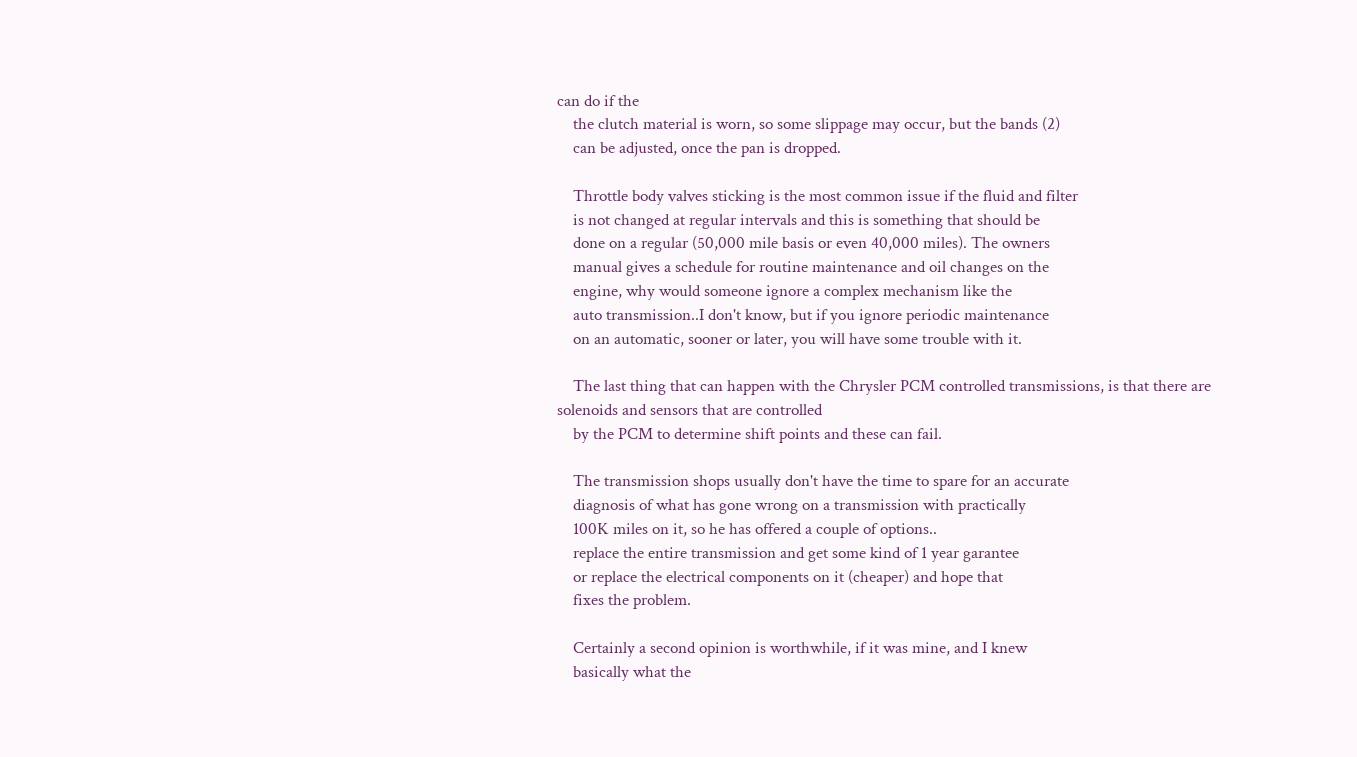can do if the
    the clutch material is worn, so some slippage may occur, but the bands (2)
    can be adjusted, once the pan is dropped.

    Throttle body valves sticking is the most common issue if the fluid and filter
    is not changed at regular intervals and this is something that should be
    done on a regular (50,000 mile basis or even 40,000 miles). The owners
    manual gives a schedule for routine maintenance and oil changes on the
    engine, why would someone ignore a complex mechanism like the
    auto transmission..I don't know, but if you ignore periodic maintenance
    on an automatic, sooner or later, you will have some trouble with it.

    The last thing that can happen with the Chrysler PCM controlled transmissions, is that there are solenoids and sensors that are controlled
    by the PCM to determine shift points and these can fail.

    The transmission shops usually don't have the time to spare for an accurate
    diagnosis of what has gone wrong on a transmission with practically
    100K miles on it, so he has offered a couple of options..
    replace the entire transmission and get some kind of 1 year garantee
    or replace the electrical components on it (cheaper) and hope that
    fixes the problem.

    Certainly a second opinion is worthwhile, if it was mine, and I knew
    basically what the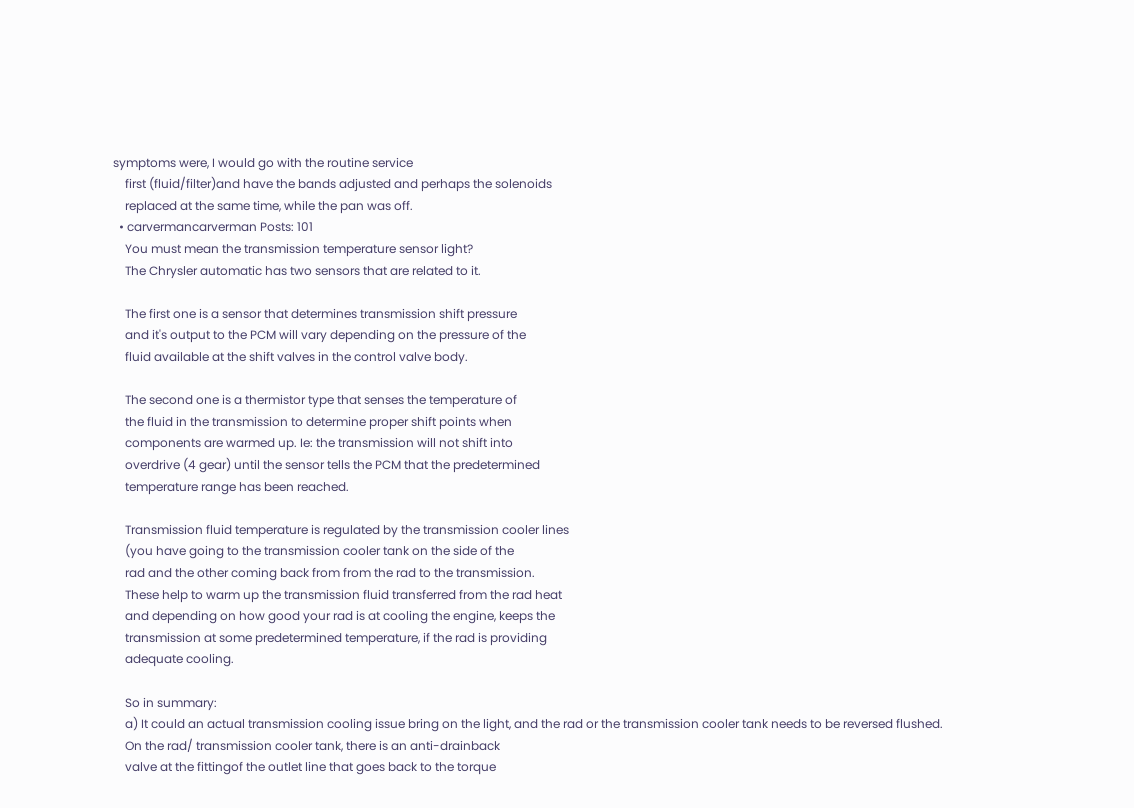symptoms were, I would go with the routine service
    first (fluid/filter)and have the bands adjusted and perhaps the solenoids
    replaced at the same time, while the pan was off.
  • carvermancarverman Posts: 101
    You must mean the transmission temperature sensor light?
    The Chrysler automatic has two sensors that are related to it.

    The first one is a sensor that determines transmission shift pressure
    and it's output to the PCM will vary depending on the pressure of the
    fluid available at the shift valves in the control valve body.

    The second one is a thermistor type that senses the temperature of
    the fluid in the transmission to determine proper shift points when
    components are warmed up. Ie: the transmission will not shift into
    overdrive (4 gear) until the sensor tells the PCM that the predetermined
    temperature range has been reached.

    Transmission fluid temperature is regulated by the transmission cooler lines
    (you have going to the transmission cooler tank on the side of the
    rad and the other coming back from from the rad to the transmission.
    These help to warm up the transmission fluid transferred from the rad heat
    and depending on how good your rad is at cooling the engine, keeps the
    transmission at some predetermined temperature, if the rad is providing
    adequate cooling.

    So in summary:
    a) It could an actual transmission cooling issue bring on the light, and the rad or the transmission cooler tank needs to be reversed flushed.
    On the rad/ transmission cooler tank, there is an anti-drainback
    valve at the fittingof the outlet line that goes back to the torque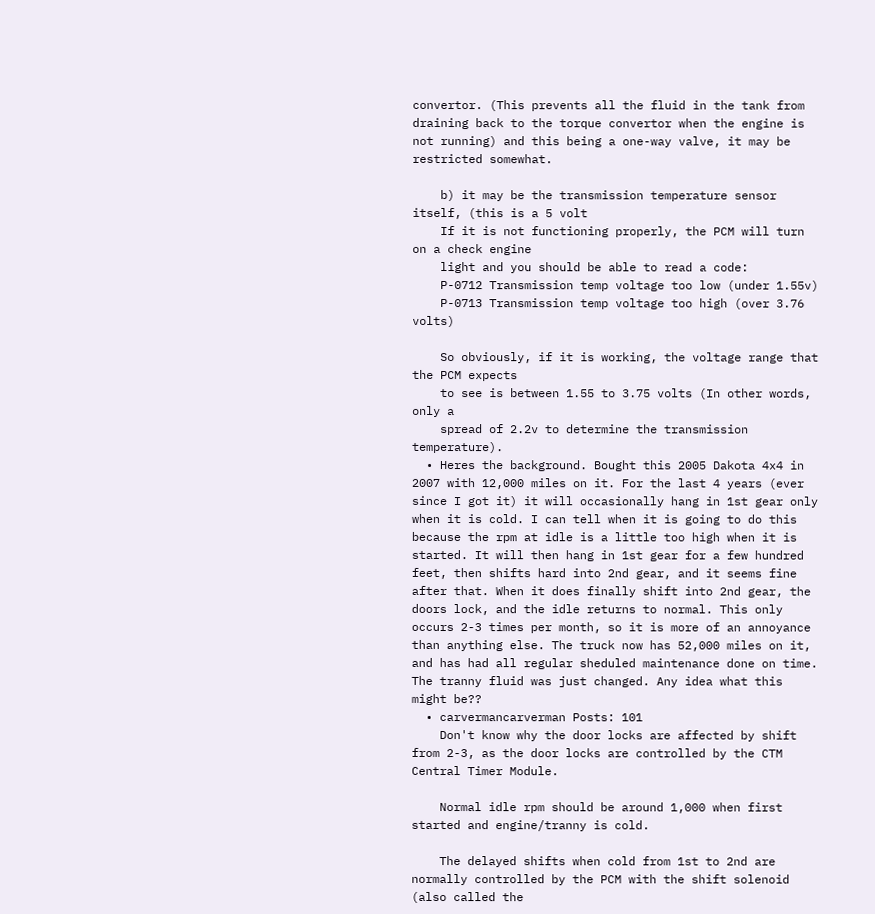convertor. (This prevents all the fluid in the tank from draining back to the torque convertor when the engine is not running) and this being a one-way valve, it may be restricted somewhat.

    b) it may be the transmission temperature sensor itself, (this is a 5 volt
    If it is not functioning properly, the PCM will turn on a check engine
    light and you should be able to read a code:
    P-0712 Transmission temp voltage too low (under 1.55v)
    P-0713 Transmission temp voltage too high (over 3.76 volts)

    So obviously, if it is working, the voltage range that the PCM expects
    to see is between 1.55 to 3.75 volts (In other words, only a
    spread of 2.2v to determine the transmission temperature).
  • Heres the background. Bought this 2005 Dakota 4x4 in 2007 with 12,000 miles on it. For the last 4 years (ever since I got it) it will occasionally hang in 1st gear only when it is cold. I can tell when it is going to do this because the rpm at idle is a little too high when it is started. It will then hang in 1st gear for a few hundred feet, then shifts hard into 2nd gear, and it seems fine after that. When it does finally shift into 2nd gear, the doors lock, and the idle returns to normal. This only occurs 2-3 times per month, so it is more of an annoyance than anything else. The truck now has 52,000 miles on it, and has had all regular sheduled maintenance done on time. The tranny fluid was just changed. Any idea what this might be??
  • carvermancarverman Posts: 101
    Don't know why the door locks are affected by shift from 2-3, as the door locks are controlled by the CTM Central Timer Module.

    Normal idle rpm should be around 1,000 when first started and engine/tranny is cold.

    The delayed shifts when cold from 1st to 2nd are normally controlled by the PCM with the shift solenoid (also called the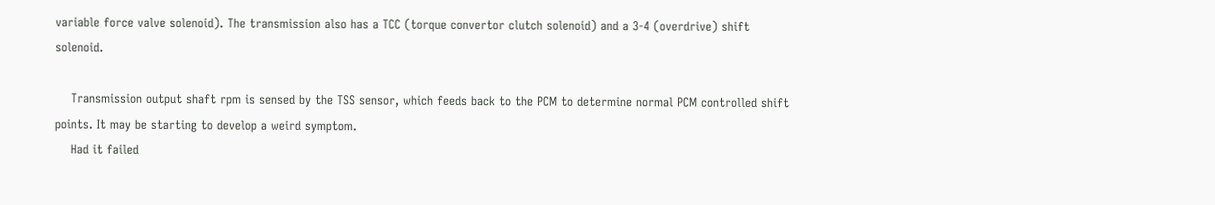variable force valve solenoid). The transmission also has a TCC (torque convertor clutch solenoid) and a 3-4 (overdrive) shift solenoid.

    Transmission output shaft rpm is sensed by the TSS sensor, which feeds back to the PCM to determine normal PCM controlled shift points. It may be starting to develop a weird symptom.
    Had it failed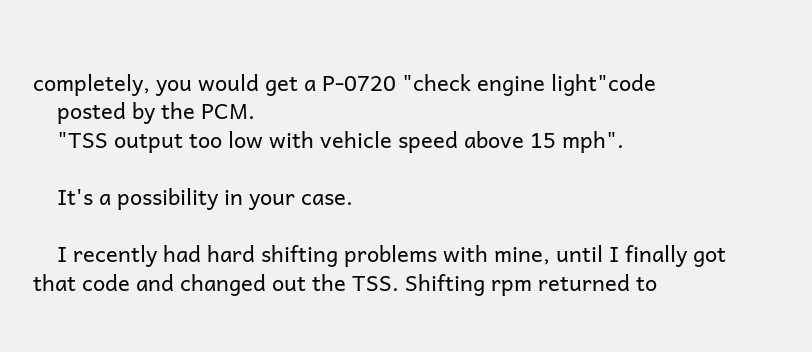completely, you would get a P-0720 "check engine light"code
    posted by the PCM.
    "TSS output too low with vehicle speed above 15 mph".

    It's a possibility in your case.

    I recently had hard shifting problems with mine, until I finally got that code and changed out the TSS. Shifting rpm returned to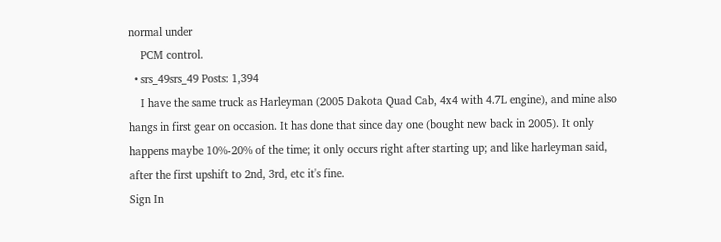normal under
    PCM control.
  • srs_49srs_49 Posts: 1,394
    I have the same truck as Harleyman (2005 Dakota Quad Cab, 4x4 with 4.7L engine), and mine also hangs in first gear on occasion. It has done that since day one (bought new back in 2005). It only happens maybe 10%-20% of the time; it only occurs right after starting up; and like harleyman said, after the first upshift to 2nd, 3rd, etc it's fine.
Sign In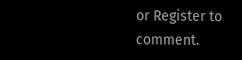or Register to comment.